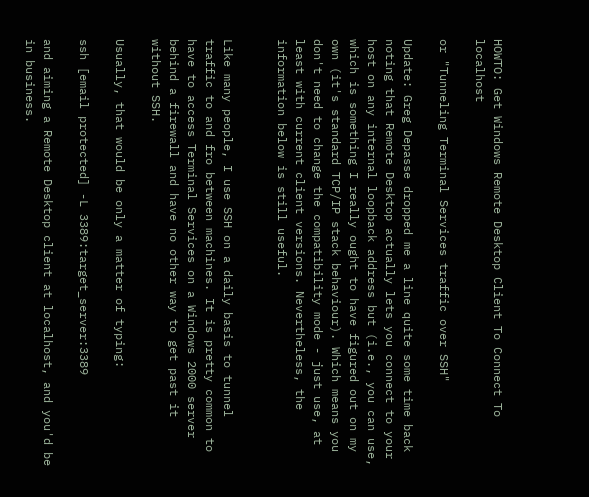HOWTO: Get Windows Remote Desktop Client To Connect To localhost

or "Tunneling Terminal Services traffic over SSH"

Update: Greg Depasse dropped me a line quite some time back noting that Remote Desktop actually lets you connect to your host on any internal loopback address but (i.e., you can use, which is something I really ought to have figured out on my own (it's standard TCP/IP stack behaviour). Which means you don't need to change the compatibility mode - just use, at least with current client versions. Nevertheless, the information below is still useful.


Like many people, I use SSH on a daily basis to tunnel traffic to and fro between machines. It is pretty common to have to access Terminal Services on a Windows 2000 server behind a firewall and have no other way to get past it without SSH.

Usually, that would be only a matter of typing:

ssh [email protected] -L 3389:target_server:3389

and aiming a Remote Desktop client at localhost, and you'd be in business.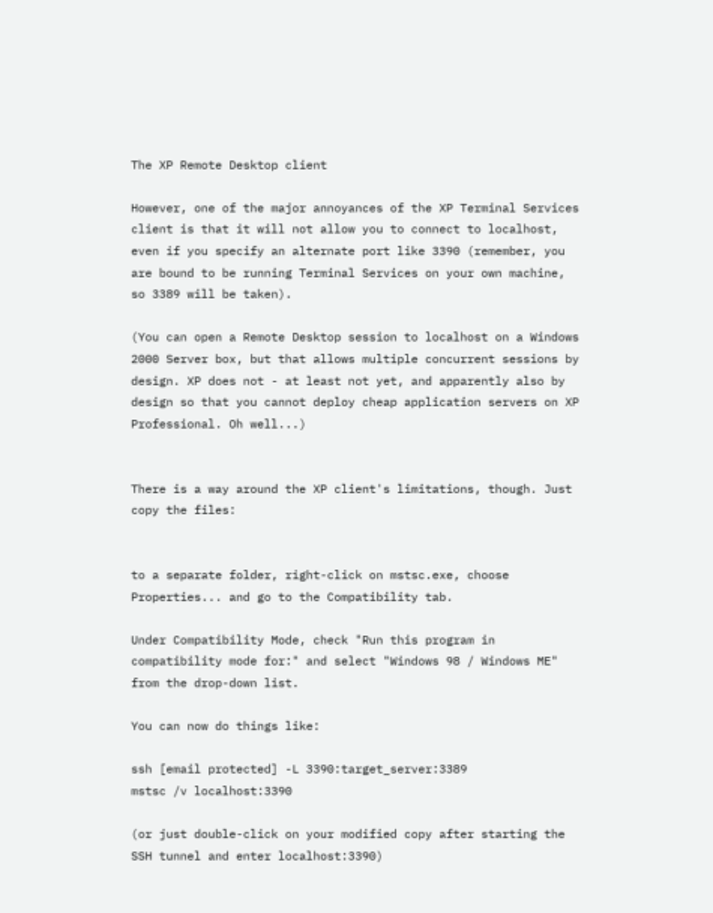The XP Remote Desktop client

However, one of the major annoyances of the XP Terminal Services client is that it will not allow you to connect to localhost, even if you specify an alternate port like 3390 (remember, you are bound to be running Terminal Services on your own machine, so 3389 will be taken).

(You can open a Remote Desktop session to localhost on a Windows 2000 Server box, but that allows multiple concurrent sessions by design. XP does not - at least not yet, and apparently also by design so that you cannot deploy cheap application servers on XP Professional. Oh well...)


There is a way around the XP client's limitations, though. Just copy the files:


to a separate folder, right-click on mstsc.exe, choose Properties... and go to the Compatibility tab.

Under Compatibility Mode, check "Run this program in compatibility mode for:" and select "Windows 98 / Windows ME" from the drop-down list.

You can now do things like:

ssh [email protected] -L 3390:target_server:3389
mstsc /v localhost:3390

(or just double-click on your modified copy after starting the SSH tunnel and enter localhost:3390)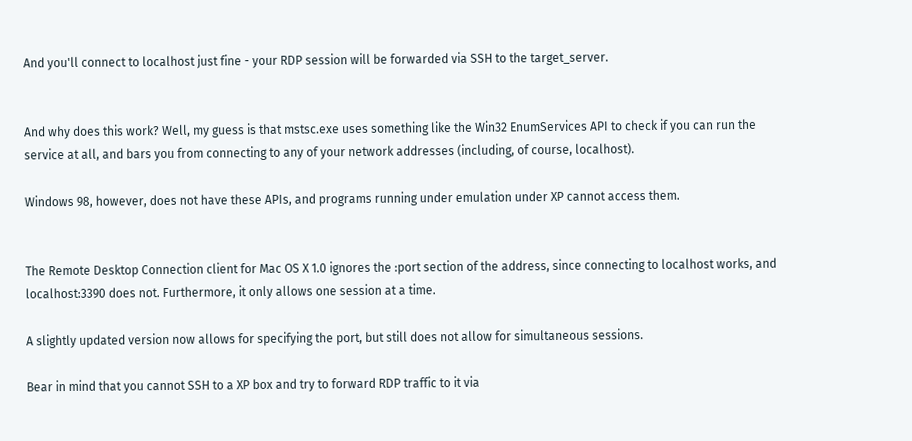And you'll connect to localhost just fine - your RDP session will be forwarded via SSH to the target_server.


And why does this work? Well, my guess is that mstsc.exe uses something like the Win32 EnumServices API to check if you can run the service at all, and bars you from connecting to any of your network addresses (including, of course, localhost).

Windows 98, however, does not have these APIs, and programs running under emulation under XP cannot access them.


The Remote Desktop Connection client for Mac OS X 1.0 ignores the :port section of the address, since connecting to localhost works, and localhost:3390 does not. Furthermore, it only allows one session at a time.

A slightly updated version now allows for specifying the port, but still does not allow for simultaneous sessions.

Bear in mind that you cannot SSH to a XP box and try to forward RDP traffic to it via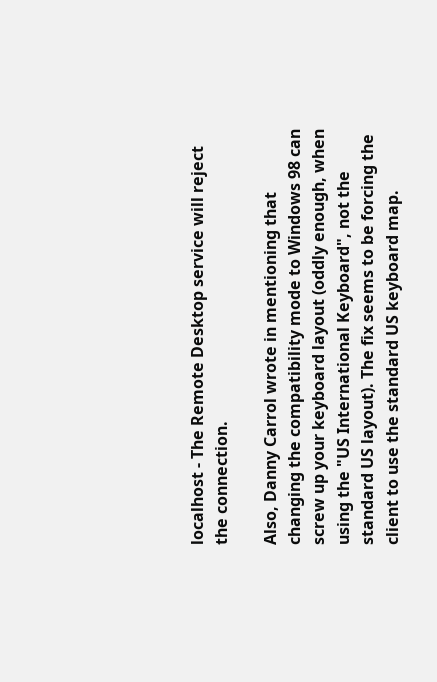localhost - The Remote Desktop service will reject the connection.

Also, Danny Carrol wrote in mentioning that changing the compatibility mode to Windows 98 can screw up your keyboard layout (oddly enough, when using the "US International Keyboard", not the standard US layout). The fix seems to be forcing the client to use the standard US keyboard map.